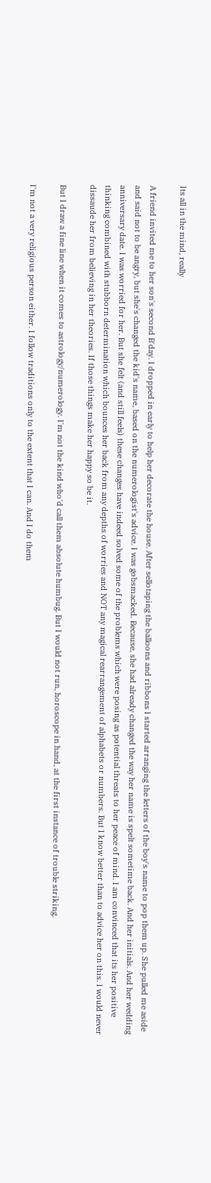Its all in the mind, really

A friend invited me to her son's second B'day. I dropped in early to help her decorate the house. After sellotaping the balloons and ribbons I started arranging the letters of the boy's name to pop them up. She pulled me aside and said not to be angry, but she's changed the kid's name, based on the numerologist's advice. I was gobsmacked. Because, she had already changed the way her name is spelt sometime back. And her initials. And her wedding anniversary date. I was worried for her. But she felt (and still feels) these changes have indeed solved some of the problems which were posing as potential threats to her peace of mind. I am convinced that its her positive thinking combined with stubborn determination which bounces her back from any depths of worries and NOT any magical rearrangement of alphabets or numbers. But I know better than to advice her on this. I would never dissaude her from believing in her theories. If those things make her happy so be it.

But I draw a fine line when it comes to astrology/numerology. I'm not the kind who'd call them absolute humbug. But I would not run, horoscope in hand, at the first instance of trouble striking.

I'm not a very religious person either. I follow traditions only to the extent that I can. And I do them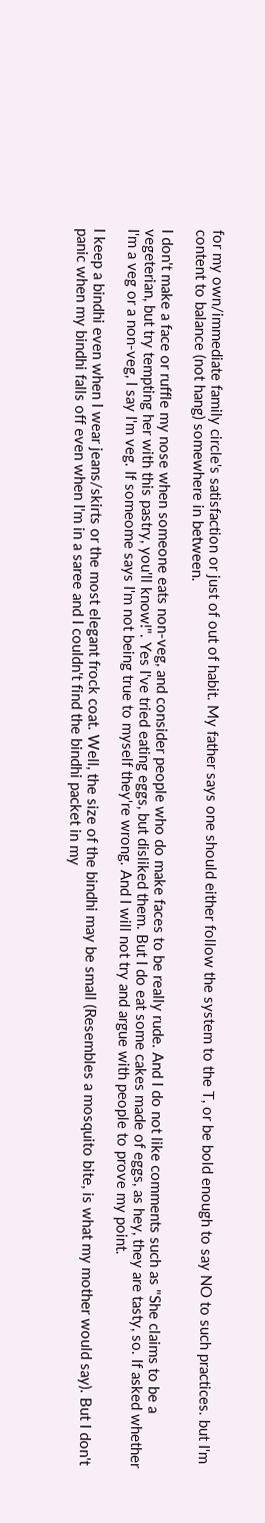for my own/immediate family circle's satisfaction or just of out of habit. My father says one should either follow the system to the T, or be bold enough to say NO to such practices. but I'm content to balance (not hang) somewhere in between.

I don't make a face or ruffle my nose when someone eats non-veg, and consider people who do make faces to be really rude. And I do not like comments such as "She claims to be a vegeterian, but try tempting her with this pastry, you'll know!". Yes I've tried eating eggs, but disliked them. But I do eat some cakes made of eggs, as hey, they are tasty, so. If asked whether I'm a veg or a non-veg, I say I'm veg. If someome says I'm not being true to myself they're wrong. And I will not try and argue with people to prove my point.

I keep a bindhi even when I wear jeans/skirts or the most elegant frock coat. Well, the size of the bindhi may be small (Resembles a mosquito bite, is what my mother would say). But I don't panic when my bindhi falls off even when I'm in a saree and I couldn't find the bindhi packet in my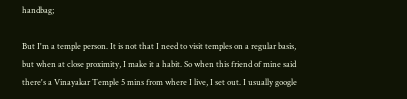handbag;

But I'm a temple person. It is not that I need to visit temples on a regular basis, but when at close proximity, I make it a habit. So when this friend of mine said there's a Vinayakar Temple 5 mins from where I live, I set out. I usually google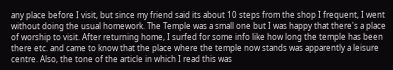any place before I visit, but since my friend said its about 10 steps from the shop I frequent, I went without doing the usual homework. The Temple was a small one but I was happy that there's a place of worship to visit. After returning home, I surfed for some info like how long the temple has been there etc. and came to know that the place where the temple now stands was apparently a leisure centre. Also, the tone of the article in which I read this was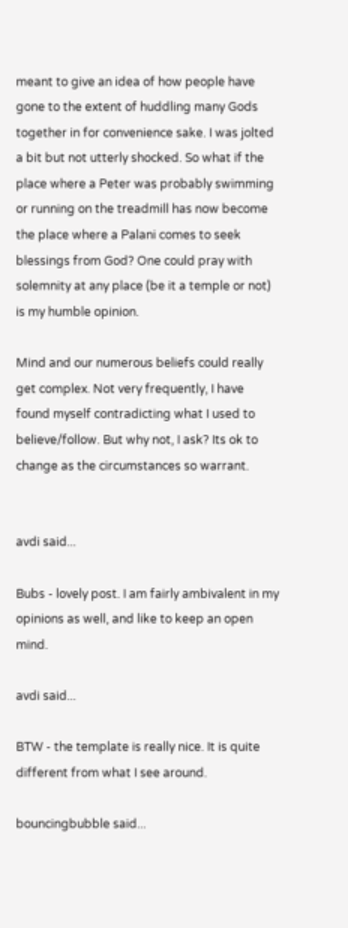meant to give an idea of how people have gone to the extent of huddling many Gods together in for convenience sake. I was jolted a bit but not utterly shocked. So what if the place where a Peter was probably swimming or running on the treadmill has now become the place where a Palani comes to seek blessings from God? One could pray with solemnity at any place (be it a temple or not) is my humble opinion.

Mind and our numerous beliefs could really get complex. Not very frequently, I have found myself contradicting what I used to believe/follow. But why not, I ask? Its ok to change as the circumstances so warrant.


avdi said...

Bubs - lovely post. I am fairly ambivalent in my opinions as well, and like to keep an open mind.

avdi said...

BTW - the template is really nice. It is quite different from what I see around.

bouncingbubble said...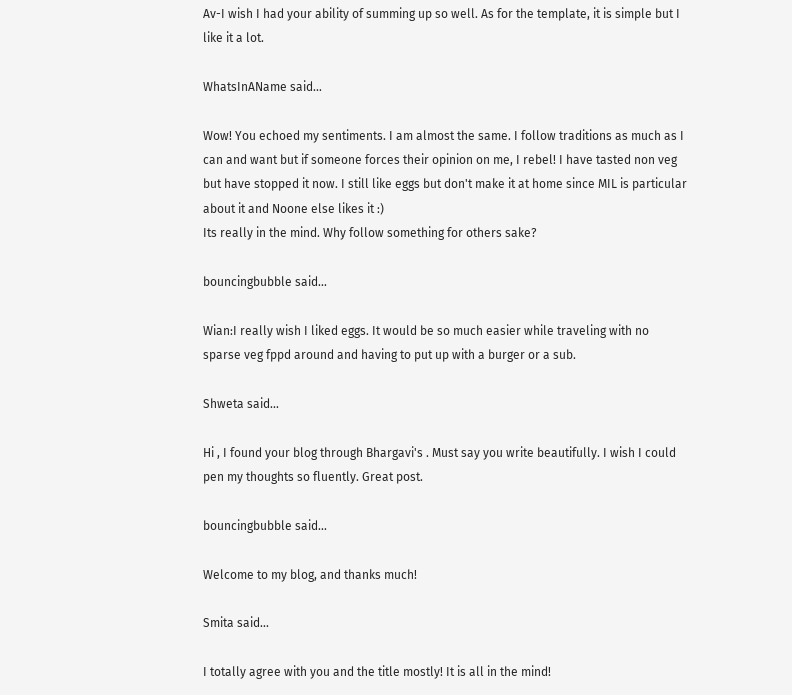Av-I wish I had your ability of summing up so well. As for the template, it is simple but I like it a lot.

WhatsInAName said...

Wow! You echoed my sentiments. I am almost the same. I follow traditions as much as I can and want but if someone forces their opinion on me, I rebel! I have tasted non veg but have stopped it now. I still like eggs but don't make it at home since MIL is particular about it and Noone else likes it :)
Its really in the mind. Why follow something for others sake?

bouncingbubble said...

Wian:I really wish I liked eggs. It would be so much easier while traveling with no sparse veg fppd around and having to put up with a burger or a sub.

Shweta said...

Hi , I found your blog through Bhargavi's . Must say you write beautifully. I wish I could pen my thoughts so fluently. Great post.

bouncingbubble said...

Welcome to my blog, and thanks much!

Smita said...

I totally agree with you and the title mostly! It is all in the mind!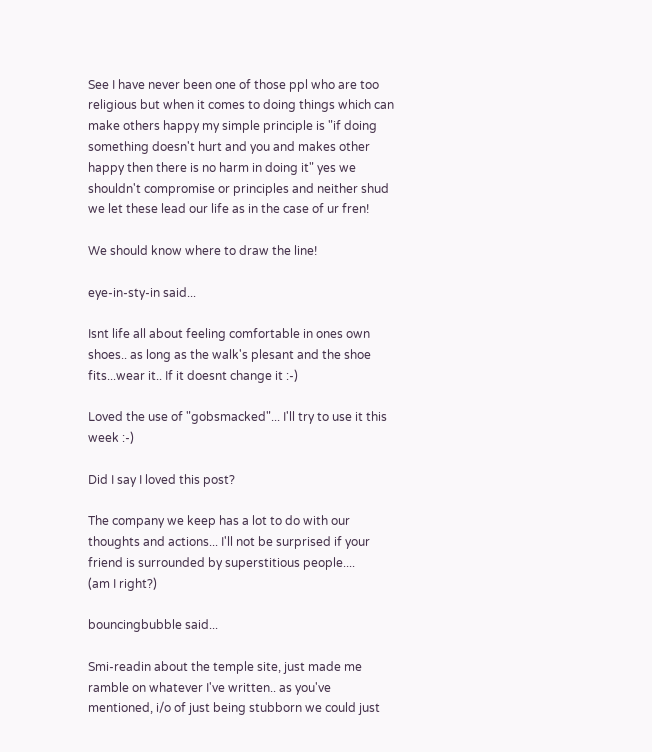See I have never been one of those ppl who are too religious but when it comes to doing things which can make others happy my simple principle is "if doing something doesn't hurt and you and makes other happy then there is no harm in doing it" yes we shouldn't compromise or principles and neither shud we let these lead our life as in the case of ur fren!

We should know where to draw the line!

eye-in-sty-in said...

Isnt life all about feeling comfortable in ones own shoes.. as long as the walk's plesant and the shoe fits...wear it.. If it doesnt change it :-)

Loved the use of "gobsmacked"... I'll try to use it this week :-)

Did I say I loved this post?

The company we keep has a lot to do with our thoughts and actions... I'll not be surprised if your friend is surrounded by superstitious people....
(am I right?)

bouncingbubble said...

Smi-readin about the temple site, just made me ramble on whatever I've written.. as you've mentioned, i/o of just being stubborn we could just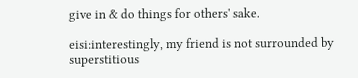give in & do things for others' sake.

eisi:interestingly, my friend is not surrounded by superstitious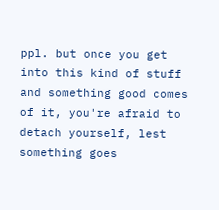ppl. but once you get into this kind of stuff and something good comes of it, you're afraid to detach yourself, lest something goes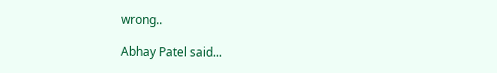wrong..

Abhay Patel said...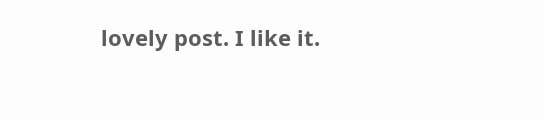lovely post. I like it.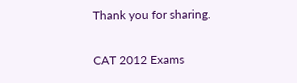Thank you for sharing.

CAT 2012 Exams